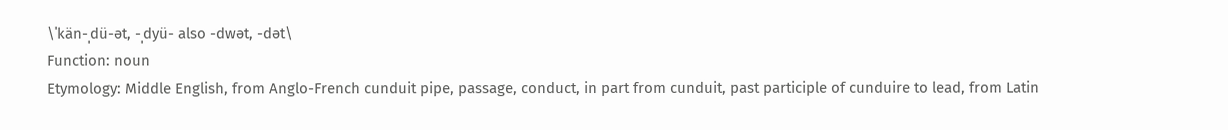\ˈkän-ˌdü-ət, -ˌdyü- also -dwət, -dət\
Function: noun
Etymology: Middle English, from Anglo-French cunduit pipe, passage, conduct, in part from cunduit, past participle of cunduire to lead, from Latin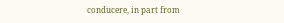conducere, in part from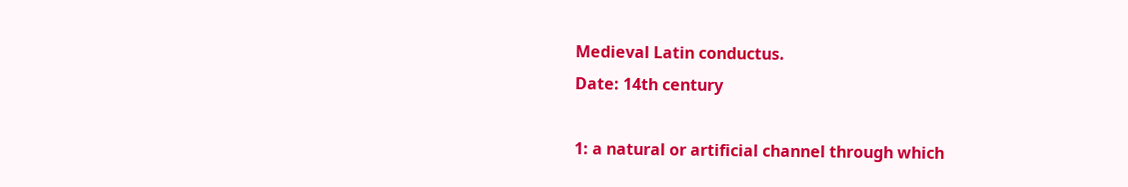Medieval Latin conductus.
Date: 14th century

1: a natural or artificial channel through which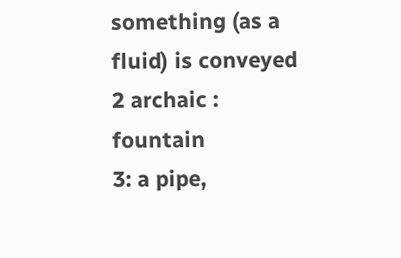something (as a fluid) is conveyed
2 archaic : fountain
3: a pipe,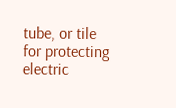tube, or tile for protecting electric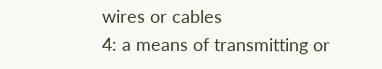wires or cables
4: a means of transmitting or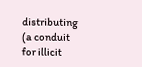distributing (a conduit for illicit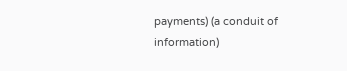payments) (a conduit of information)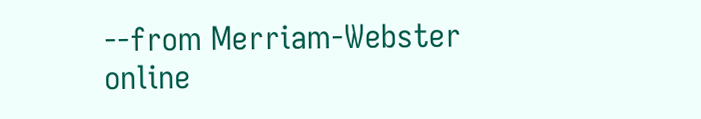--from Merriam-Webster online